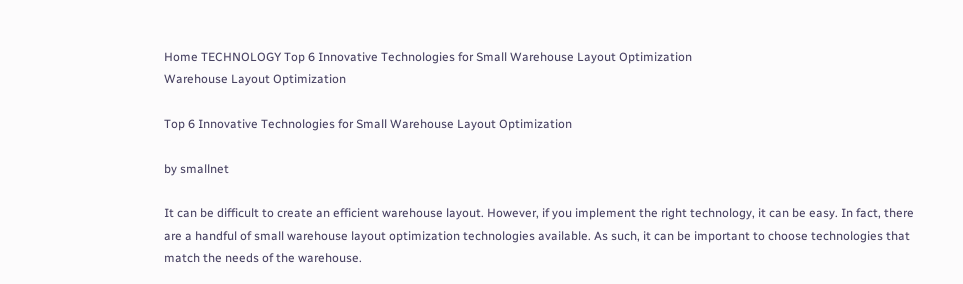Home TECHNOLOGY Top 6 Innovative Technologies for Small Warehouse Layout Optimization
Warehouse Layout Optimization

Top 6 Innovative Technologies for Small Warehouse Layout Optimization

by smallnet

It can be difficult to create an efficient warehouse layout. However, if you implement the right technology, it can be easy. In fact, there are a handful of small warehouse layout optimization technologies available. As such, it can be important to choose technologies that match the needs of the warehouse.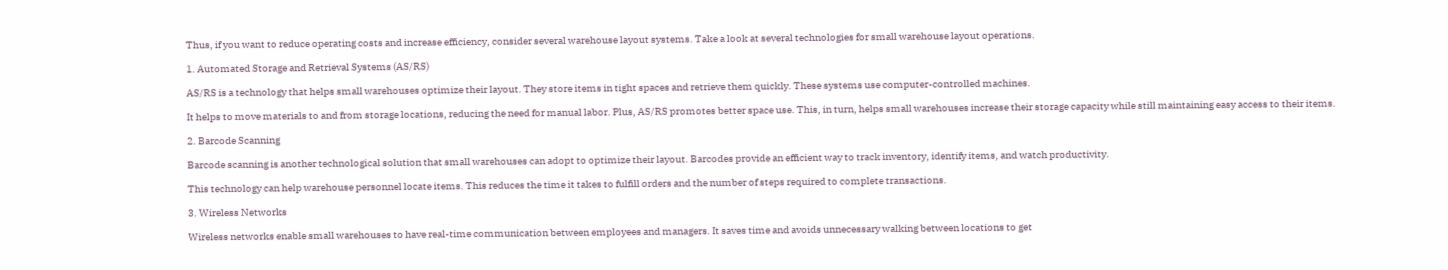Thus, if you want to reduce operating costs and increase efficiency, consider several warehouse layout systems. Take a look at several technologies for small warehouse layout operations.

1. Automated Storage and Retrieval Systems (AS/RS)

AS/RS is a technology that helps small warehouses optimize their layout. They store items in tight spaces and retrieve them quickly. These systems use computer-controlled machines.

It helps to move materials to and from storage locations, reducing the need for manual labor. Plus, AS/RS promotes better space use. This, in turn, helps small warehouses increase their storage capacity while still maintaining easy access to their items.

2. Barcode Scanning

Barcode scanning is another technological solution that small warehouses can adopt to optimize their layout. Barcodes provide an efficient way to track inventory, identify items, and watch productivity.

This technology can help warehouse personnel locate items. This reduces the time it takes to fulfill orders and the number of steps required to complete transactions.

3. Wireless Networks

Wireless networks enable small warehouses to have real-time communication between employees and managers. It saves time and avoids unnecessary walking between locations to get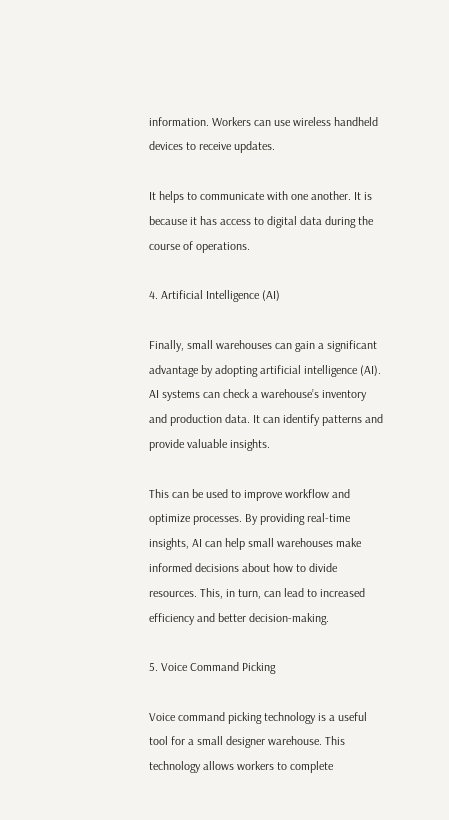information. Workers can use wireless handheld devices to receive updates.

It helps to communicate with one another. It is because it has access to digital data during the course of operations.

4. Artificial Intelligence (AI)

Finally, small warehouses can gain a significant advantage by adopting artificial intelligence (AI). AI systems can check a warehouse’s inventory and production data. It can identify patterns and provide valuable insights.

This can be used to improve workflow and optimize processes. By providing real-time insights, AI can help small warehouses make informed decisions about how to divide resources. This, in turn, can lead to increased efficiency and better decision-making.

5. Voice Command Picking

Voice command picking technology is a useful tool for a small designer warehouse. This technology allows workers to complete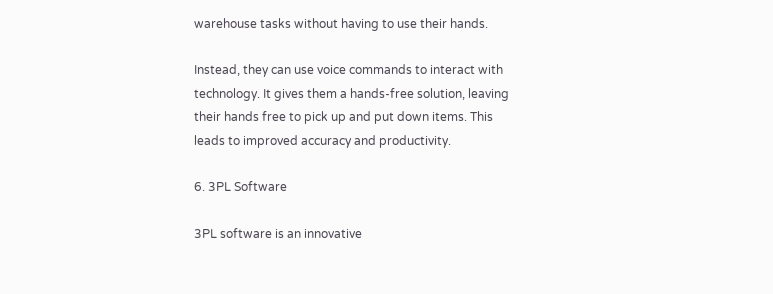warehouse tasks without having to use their hands.

Instead, they can use voice commands to interact with technology. It gives them a hands-free solution, leaving their hands free to pick up and put down items. This leads to improved accuracy and productivity.

6. 3PL Software

3PL software is an innovative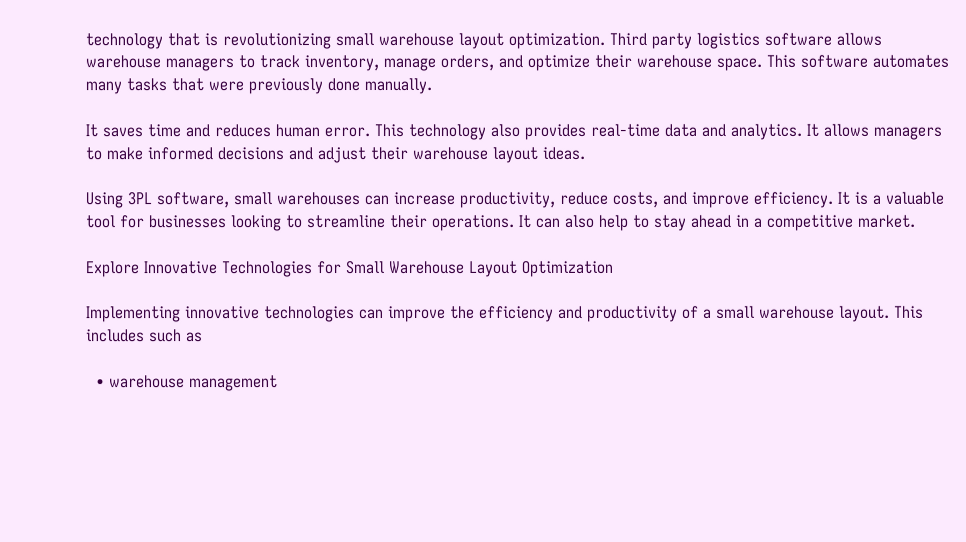technology that is revolutionizing small warehouse layout optimization. Third party logistics software allows warehouse managers to track inventory, manage orders, and optimize their warehouse space. This software automates many tasks that were previously done manually.

It saves time and reduces human error. This technology also provides real-time data and analytics. It allows managers to make informed decisions and adjust their warehouse layout ideas.

Using 3PL software, small warehouses can increase productivity, reduce costs, and improve efficiency. It is a valuable tool for businesses looking to streamline their operations. It can also help to stay ahead in a competitive market.

Explore Innovative Technologies for Small Warehouse Layout Optimization

Implementing innovative technologies can improve the efficiency and productivity of a small warehouse layout. This includes such as

  • warehouse management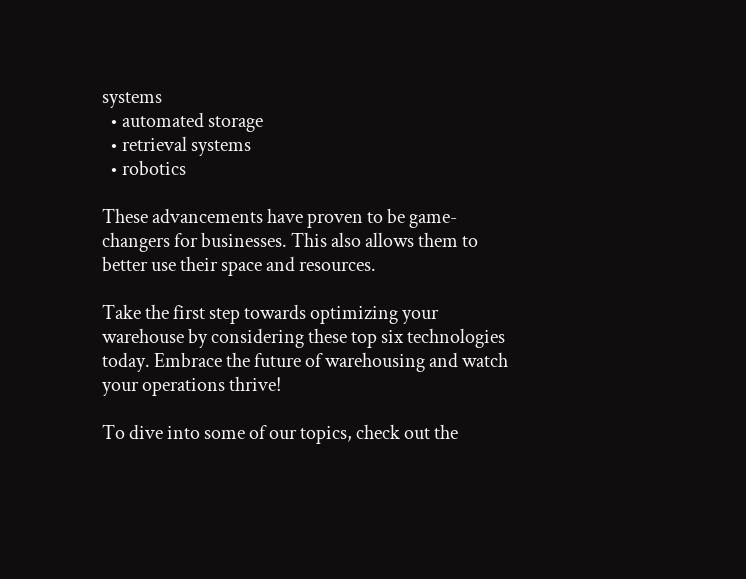systems
  • automated storage
  • retrieval systems
  • robotics

These advancements have proven to be game-changers for businesses. This also allows them to better use their space and resources.

Take the first step towards optimizing your warehouse by considering these top six technologies today. Embrace the future of warehousing and watch your operations thrive!

To dive into some of our topics, check out the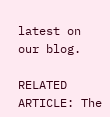latest on our blog.

RELATED ARTICLE: The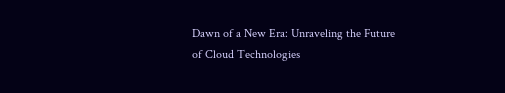Dawn of a New Era: Unraveling the Future of Cloud Technologies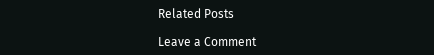Related Posts

Leave a Comment